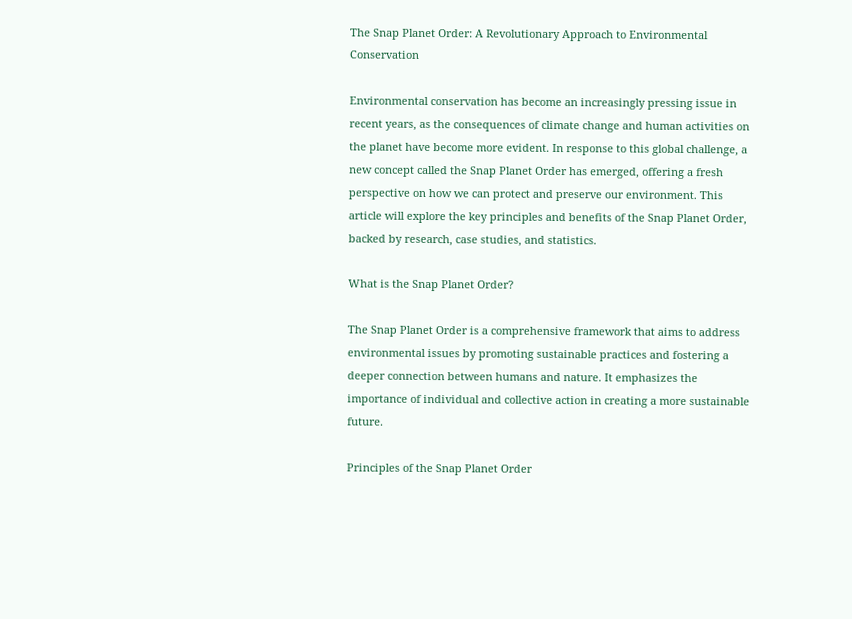The Snap Planet Order: A Revolutionary Approach to Environmental Conservation

Environmental conservation has become an increasingly pressing issue in recent years, as the consequences of climate change and human activities on the planet have become more evident. In response to this global challenge, a new concept called the Snap Planet Order has emerged, offering a fresh perspective on how we can protect and preserve our environment. This article will explore the key principles and benefits of the Snap Planet Order, backed by research, case studies, and statistics.

What is the Snap Planet Order?

The Snap Planet Order is a comprehensive framework that aims to address environmental issues by promoting sustainable practices and fostering a deeper connection between humans and nature. It emphasizes the importance of individual and collective action in creating a more sustainable future.

Principles of the Snap Planet Order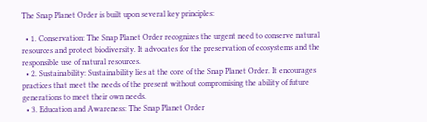The Snap Planet Order is built upon several key principles:

  • 1. Conservation: The Snap Planet Order recognizes the urgent need to conserve natural resources and protect biodiversity. It advocates for the preservation of ecosystems and the responsible use of natural resources.
  • 2. Sustainability: Sustainability lies at the core of the Snap Planet Order. It encourages practices that meet the needs of the present without compromising the ability of future generations to meet their own needs.
  • 3. Education and Awareness: The Snap Planet Order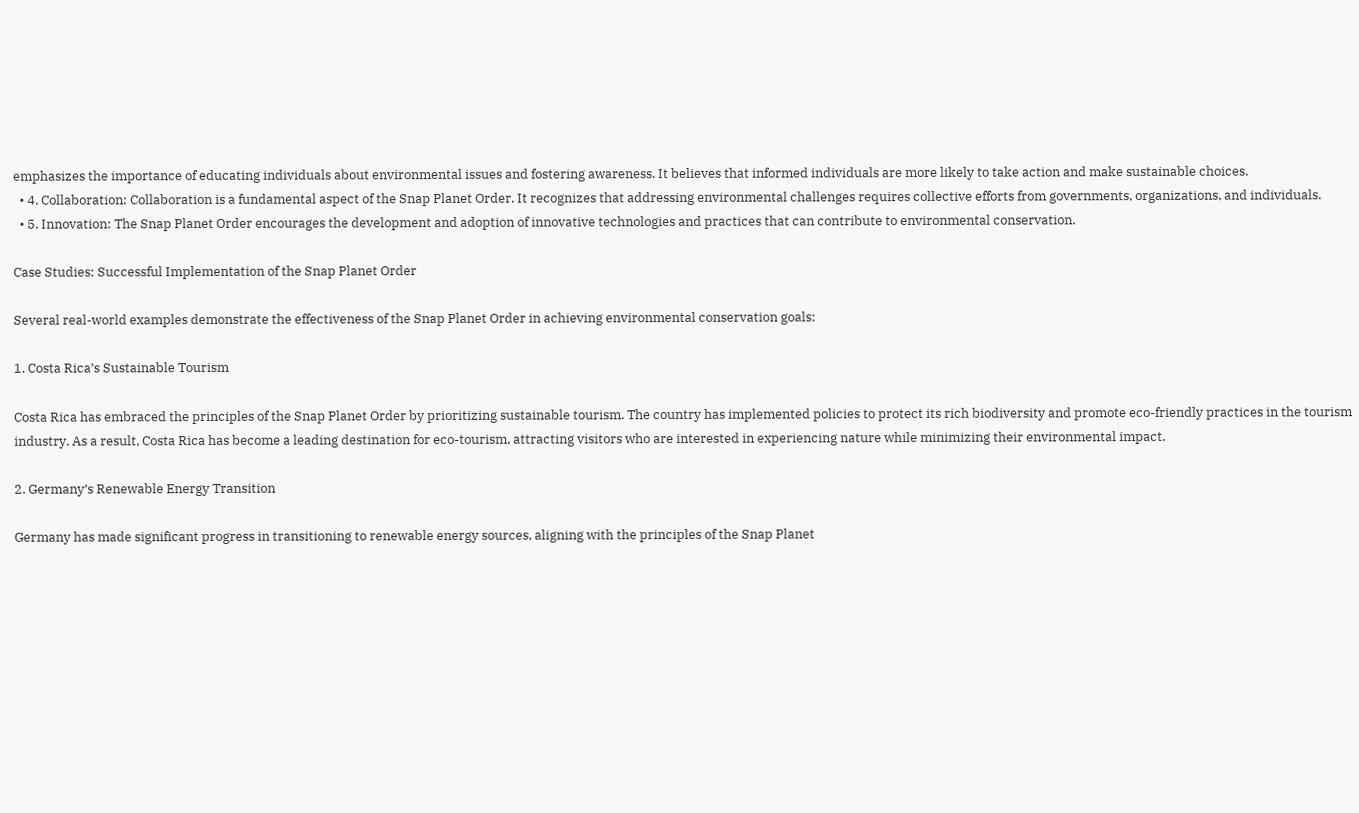emphasizes the importance of educating individuals about environmental issues and fostering awareness. It believes that informed individuals are more likely to take action and make sustainable choices.
  • 4. Collaboration: Collaboration is a fundamental aspect of the Snap Planet Order. It recognizes that addressing environmental challenges requires collective efforts from governments, organizations, and individuals.
  • 5. Innovation: The Snap Planet Order encourages the development and adoption of innovative technologies and practices that can contribute to environmental conservation.

Case Studies: Successful Implementation of the Snap Planet Order

Several real-world examples demonstrate the effectiveness of the Snap Planet Order in achieving environmental conservation goals:

1. Costa Rica’s Sustainable Tourism

Costa Rica has embraced the principles of the Snap Planet Order by prioritizing sustainable tourism. The country has implemented policies to protect its rich biodiversity and promote eco-friendly practices in the tourism industry. As a result, Costa Rica has become a leading destination for eco-tourism, attracting visitors who are interested in experiencing nature while minimizing their environmental impact.

2. Germany’s Renewable Energy Transition

Germany has made significant progress in transitioning to renewable energy sources, aligning with the principles of the Snap Planet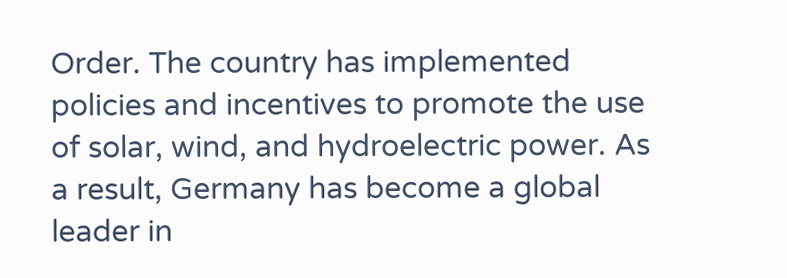Order. The country has implemented policies and incentives to promote the use of solar, wind, and hydroelectric power. As a result, Germany has become a global leader in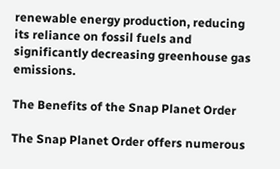renewable energy production, reducing its reliance on fossil fuels and significantly decreasing greenhouse gas emissions.

The Benefits of the Snap Planet Order

The Snap Planet Order offers numerous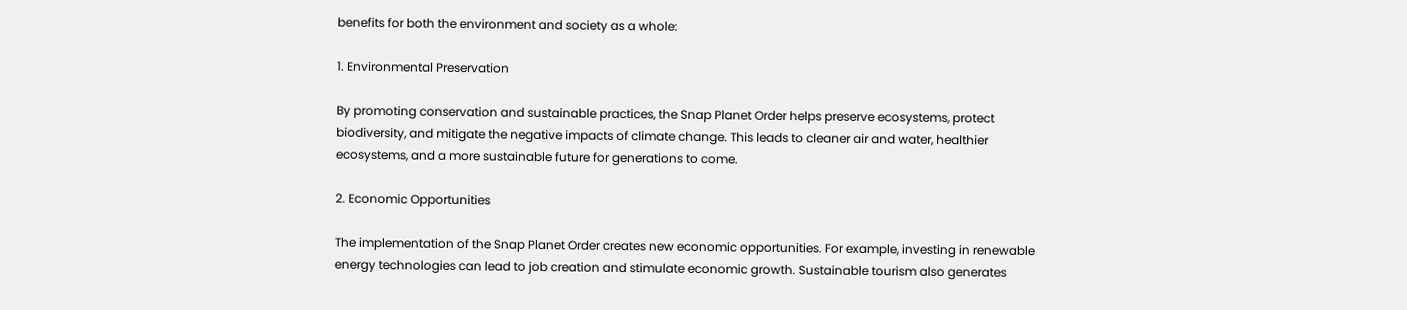benefits for both the environment and society as a whole:

1. Environmental Preservation

By promoting conservation and sustainable practices, the Snap Planet Order helps preserve ecosystems, protect biodiversity, and mitigate the negative impacts of climate change. This leads to cleaner air and water, healthier ecosystems, and a more sustainable future for generations to come.

2. Economic Opportunities

The implementation of the Snap Planet Order creates new economic opportunities. For example, investing in renewable energy technologies can lead to job creation and stimulate economic growth. Sustainable tourism also generates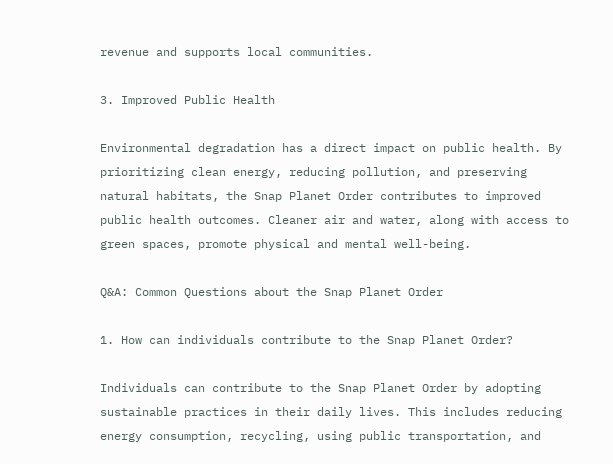revenue and supports local communities.

3. Improved Public Health

Environmental degradation has a direct impact on public health. By prioritizing clean energy, reducing pollution, and preserving natural habitats, the Snap Planet Order contributes to improved public health outcomes. Cleaner air and water, along with access to green spaces, promote physical and mental well-being.

Q&A: Common Questions about the Snap Planet Order

1. How can individuals contribute to the Snap Planet Order?

Individuals can contribute to the Snap Planet Order by adopting sustainable practices in their daily lives. This includes reducing energy consumption, recycling, using public transportation, and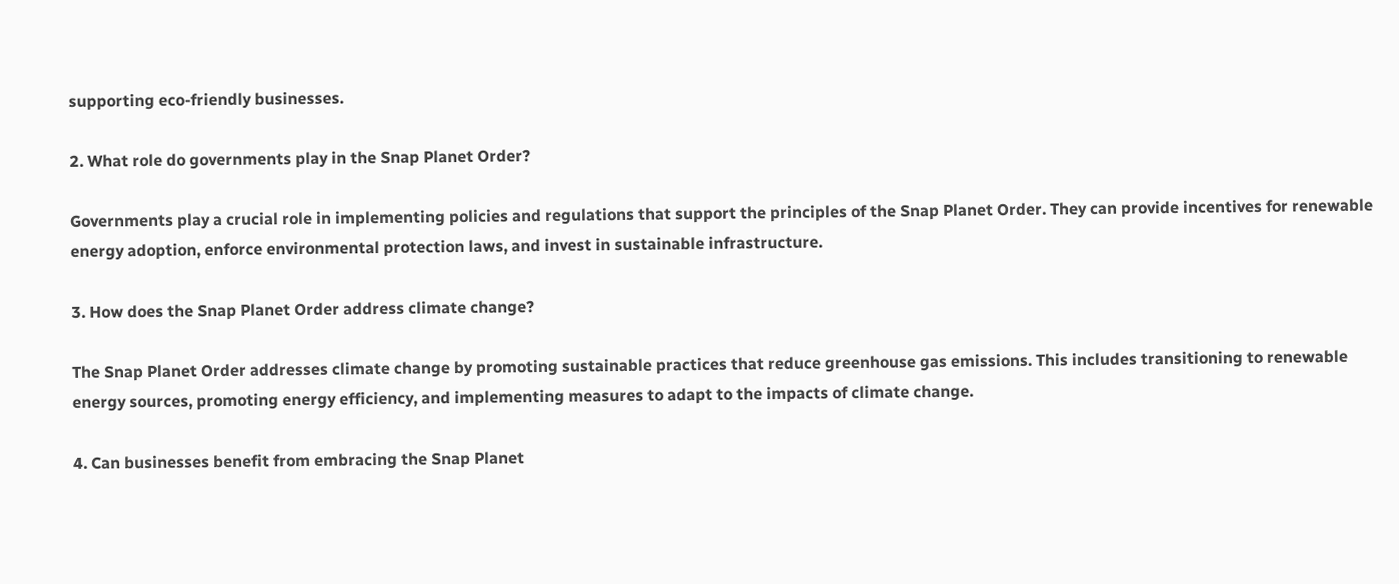supporting eco-friendly businesses.

2. What role do governments play in the Snap Planet Order?

Governments play a crucial role in implementing policies and regulations that support the principles of the Snap Planet Order. They can provide incentives for renewable energy adoption, enforce environmental protection laws, and invest in sustainable infrastructure.

3. How does the Snap Planet Order address climate change?

The Snap Planet Order addresses climate change by promoting sustainable practices that reduce greenhouse gas emissions. This includes transitioning to renewable energy sources, promoting energy efficiency, and implementing measures to adapt to the impacts of climate change.

4. Can businesses benefit from embracing the Snap Planet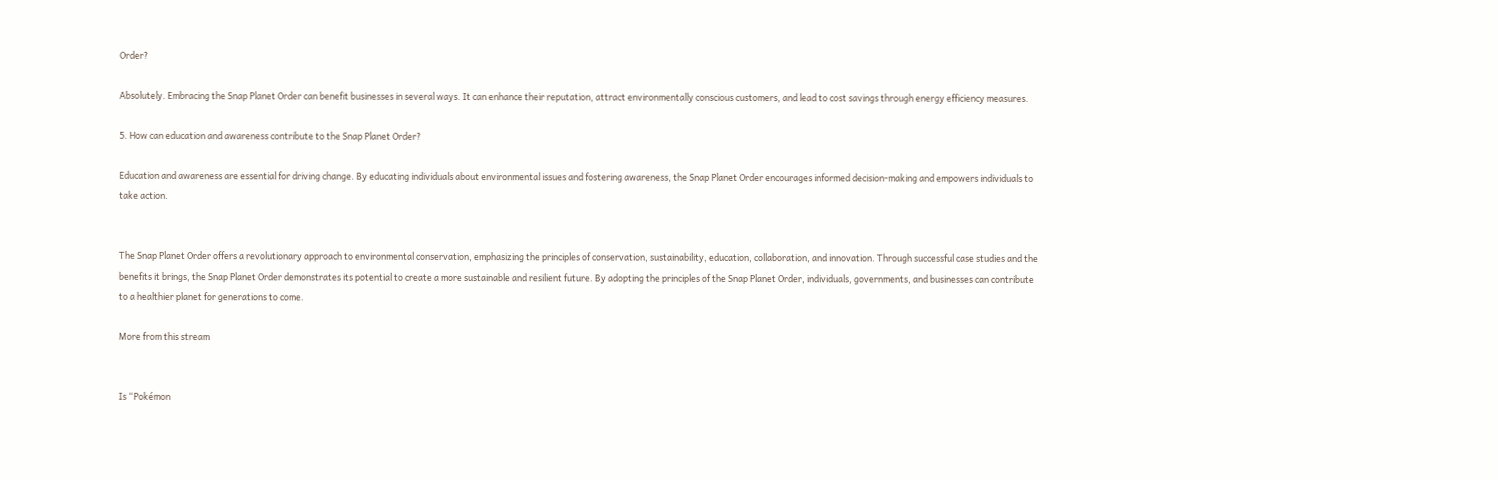Order?

Absolutely. Embracing the Snap Planet Order can benefit businesses in several ways. It can enhance their reputation, attract environmentally conscious customers, and lead to cost savings through energy efficiency measures.

5. How can education and awareness contribute to the Snap Planet Order?

Education and awareness are essential for driving change. By educating individuals about environmental issues and fostering awareness, the Snap Planet Order encourages informed decision-making and empowers individuals to take action.


The Snap Planet Order offers a revolutionary approach to environmental conservation, emphasizing the principles of conservation, sustainability, education, collaboration, and innovation. Through successful case studies and the benefits it brings, the Snap Planet Order demonstrates its potential to create a more sustainable and resilient future. By adopting the principles of the Snap Planet Order, individuals, governments, and businesses can contribute to a healthier planet for generations to come.

More from this stream


Is “Pokémon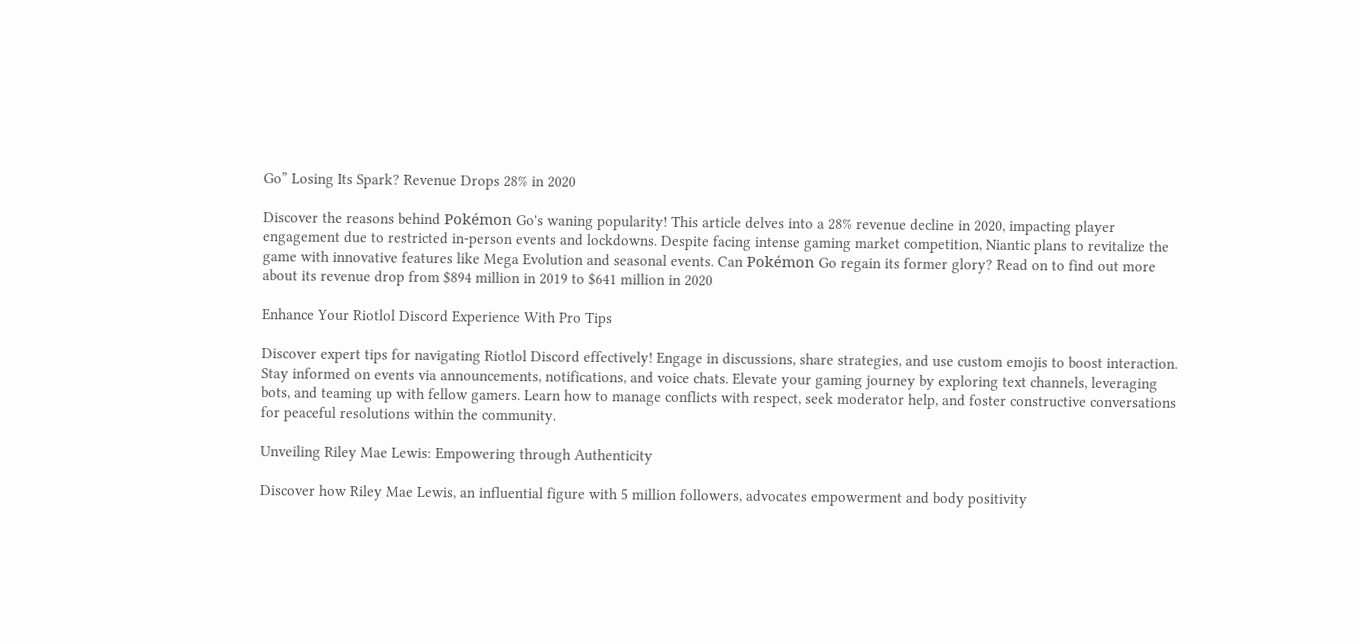Go” Losing Its Spark? Revenue Drops 28% in 2020

Discover the reasons behind Pokémon Go's waning popularity! This article delves into a 28% revenue decline in 2020, impacting player engagement due to restricted in-person events and lockdowns. Despite facing intense gaming market competition, Niantic plans to revitalize the game with innovative features like Mega Evolution and seasonal events. Can Pokémon Go regain its former glory? Read on to find out more about its revenue drop from $894 million in 2019 to $641 million in 2020

Enhance Your Riotlol Discord Experience With Pro Tips

Discover expert tips for navigating Riotlol Discord effectively! Engage in discussions, share strategies, and use custom emojis to boost interaction. Stay informed on events via announcements, notifications, and voice chats. Elevate your gaming journey by exploring text channels, leveraging bots, and teaming up with fellow gamers. Learn how to manage conflicts with respect, seek moderator help, and foster constructive conversations for peaceful resolutions within the community.

Unveiling Riley Mae Lewis: Empowering through Authenticity

Discover how Riley Mae Lewis, an influential figure with 5 million followers, advocates empowerment and body positivity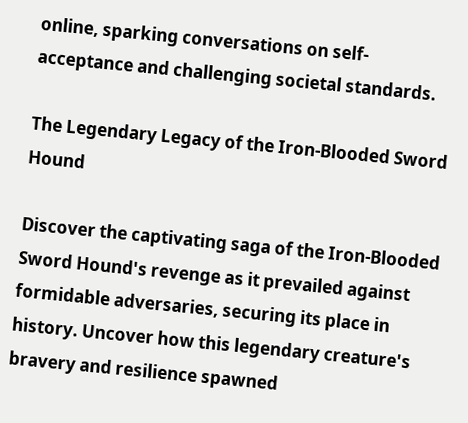online, sparking conversations on self-acceptance and challenging societal standards.

The Legendary Legacy of the Iron-Blooded Sword Hound

Discover the captivating saga of the Iron-Blooded Sword Hound's revenge as it prevailed against formidable adversaries, securing its place in history. Uncover how this legendary creature's bravery and resilience spawned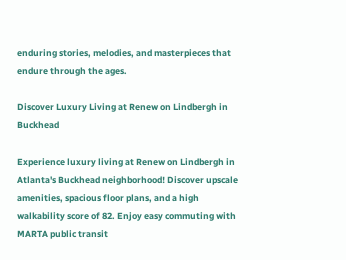enduring stories, melodies, and masterpieces that endure through the ages.

Discover Luxury Living at Renew on Lindbergh in Buckhead

Experience luxury living at Renew on Lindbergh in Atlanta's Buckhead neighborhood! Discover upscale amenities, spacious floor plans, and a high walkability score of 82. Enjoy easy commuting with MARTA public transit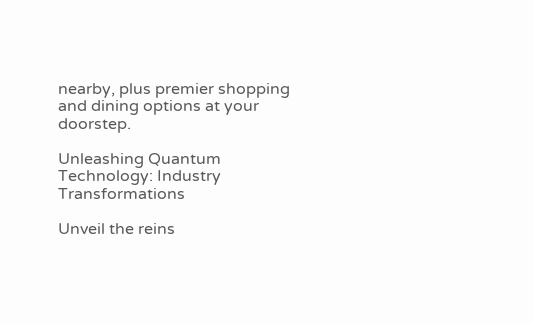nearby, plus premier shopping and dining options at your doorstep.

Unleashing Quantum Technology: Industry Transformations

Unveil the reins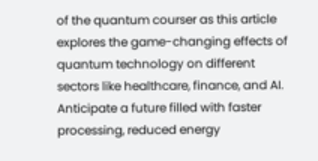of the quantum courser as this article explores the game-changing effects of quantum technology on different sectors like healthcare, finance, and AI. Anticipate a future filled with faster processing, reduced energy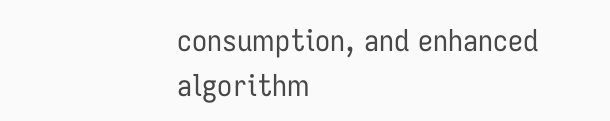consumption, and enhanced algorithm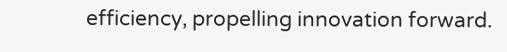efficiency, propelling innovation forward.